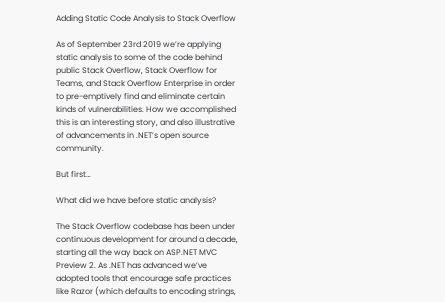Adding Static Code Analysis to Stack Overflow

As of September 23rd 2019 we’re applying static analysis to some of the code behind public Stack Overflow, Stack Overflow for Teams, and Stack Overflow Enterprise in order to pre-emptively find and eliminate certain kinds of vulnerabilities. How we accomplished this is an interesting story, and also illustrative of advancements in .NET’s open source community.

But first…

What did we have before static analysis?

The Stack Overflow codebase has been under continuous development for around a decade, starting all the way back on ASP.NET MVC Preview 2. As .NET has advanced we’ve adopted tools that encourage safe practices like Razor (which defaults to encoding strings,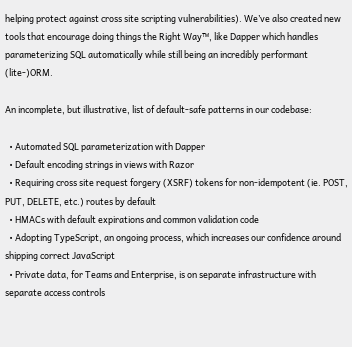helping protect against cross site scripting vulnerabilities). We’ve also created new tools that encourage doing things the Right Way™, like Dapper which handles parameterizing SQL automatically while still being an incredibly performant (lite-)ORM.

An incomplete, but illustrative, list of default-safe patterns in our codebase:

  • Automated SQL parameterization with Dapper
  • Default encoding strings in views with Razor
  • Requiring cross site request forgery (XSRF) tokens for non-idempotent (ie. POST, PUT, DELETE, etc.) routes by default
  • HMACs with default expirations and common validation code
  • Adopting TypeScript, an ongoing process, which increases our confidence around shipping correct JavaScript
  • Private data, for Teams and Enterprise, is on separate infrastructure with separate access controls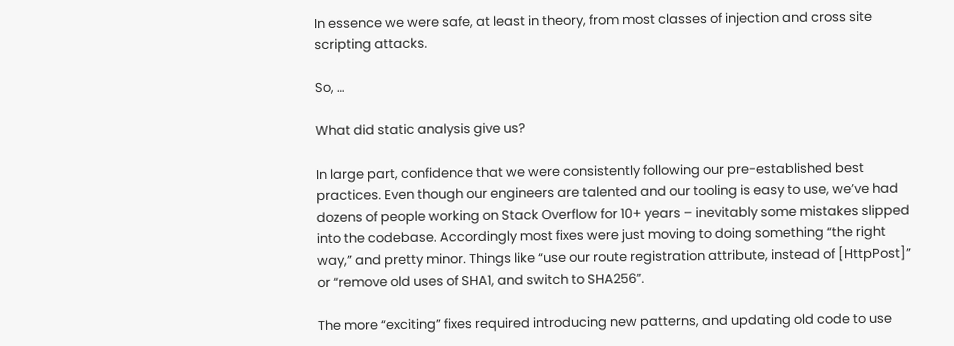In essence we were safe, at least in theory, from most classes of injection and cross site scripting attacks.

So, …

What did static analysis give us?

In large part, confidence that we were consistently following our pre-established best practices. Even though our engineers are talented and our tooling is easy to use, we’ve had dozens of people working on Stack Overflow for 10+ years – inevitably some mistakes slipped into the codebase. Accordingly most fixes were just moving to doing something “the right way,” and pretty minor. Things like “use our route registration attribute, instead of [HttpPost]” or “remove old uses of SHA1, and switch to SHA256”.

The more “exciting” fixes required introducing new patterns, and updating old code to use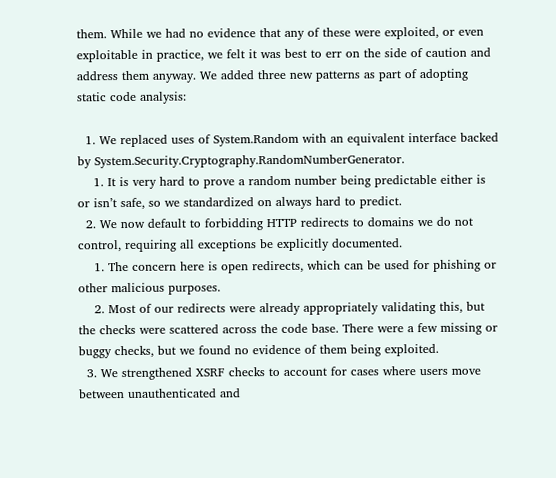them. While we had no evidence that any of these were exploited, or even exploitable in practice, we felt it was best to err on the side of caution and address them anyway. We added three new patterns as part of adopting static code analysis:

  1. We replaced uses of System.Random with an equivalent interface backed by System.Security.Cryptography.RandomNumberGenerator.
    1. It is very hard to prove a random number being predictable either is or isn’t safe, so we standardized on always hard to predict.
  2. We now default to forbidding HTTP redirects to domains we do not control, requiring all exceptions be explicitly documented.
    1. The concern here is open redirects, which can be used for phishing or other malicious purposes.
    2. Most of our redirects were already appropriately validating this, but the checks were scattered across the code base. There were a few missing or buggy checks, but we found no evidence of them being exploited.
  3. We strengthened XSRF checks to account for cases where users move between unauthenticated and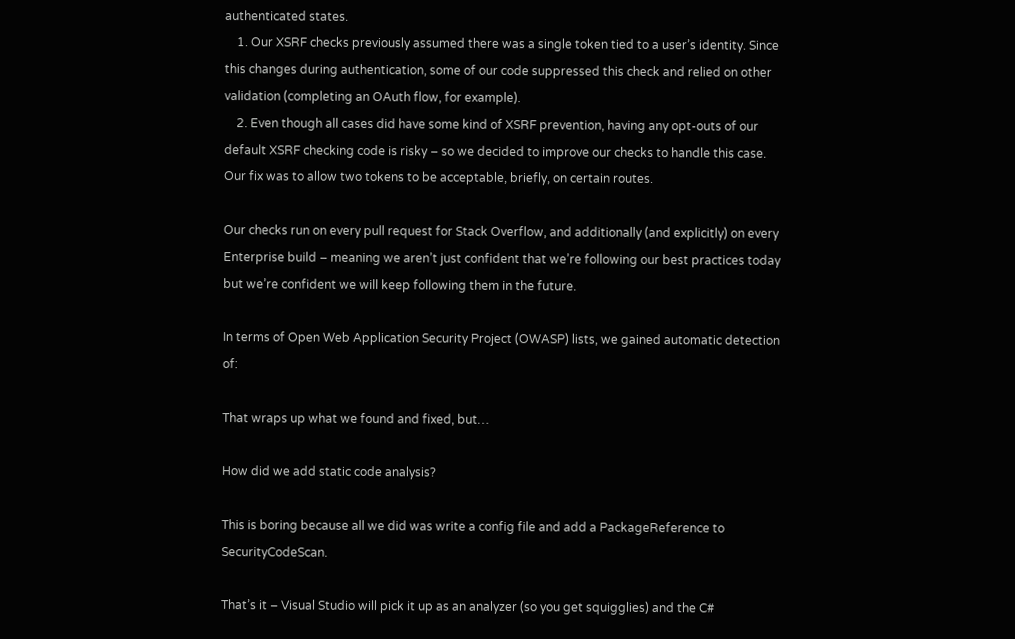authenticated states.
    1. Our XSRF checks previously assumed there was a single token tied to a user’s identity. Since this changes during authentication, some of our code suppressed this check and relied on other validation (completing an OAuth flow, for example).
    2. Even though all cases did have some kind of XSRF prevention, having any opt-outs of our default XSRF checking code is risky – so we decided to improve our checks to handle this case. Our fix was to allow two tokens to be acceptable, briefly, on certain routes.

Our checks run on every pull request for Stack Overflow, and additionally (and explicitly) on every Enterprise build – meaning we aren’t just confident that we’re following our best practices today but we’re confident we will keep following them in the future.

In terms of Open Web Application Security Project (OWASP) lists, we gained automatic detection of:

That wraps up what we found and fixed, but…

How did we add static code analysis?

This is boring because all we did was write a config file and add a PackageReference to SecurityCodeScan.

That’s it – Visual Studio will pick it up as an analyzer (so you get squigglies) and the C#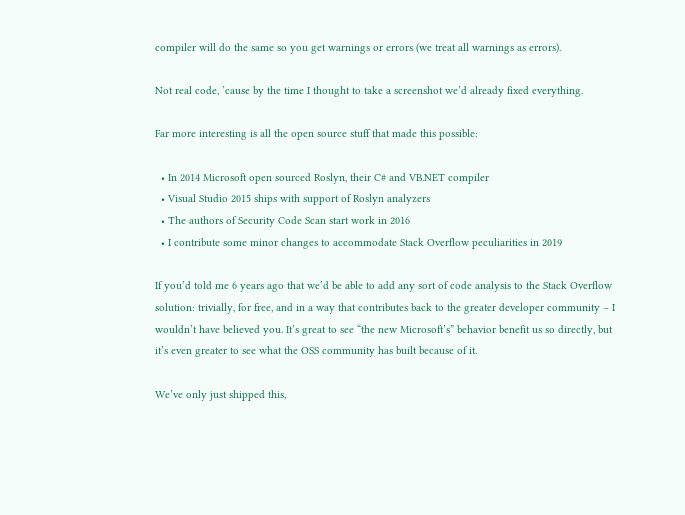compiler will do the same so you get warnings or errors (we treat all warnings as errors).

Not real code, ’cause by the time I thought to take a screenshot we’d already fixed everything.

Far more interesting is all the open source stuff that made this possible:

  • In 2014 Microsoft open sourced Roslyn, their C# and VB.NET compiler
  • Visual Studio 2015 ships with support of Roslyn analyzers
  • The authors of Security Code Scan start work in 2016
  • I contribute some minor changes to accommodate Stack Overflow peculiarities in 2019

If you’d told me 6 years ago that we’d be able to add any sort of code analysis to the Stack Overflow solution: trivially, for free, and in a way that contributes back to the greater developer community – I wouldn’t have believed you. It’s great to see “the new Microsoft’s” behavior benefit us so directly, but it’s even greater to see what the OSS community has built because of it.

We’ve only just shipped this,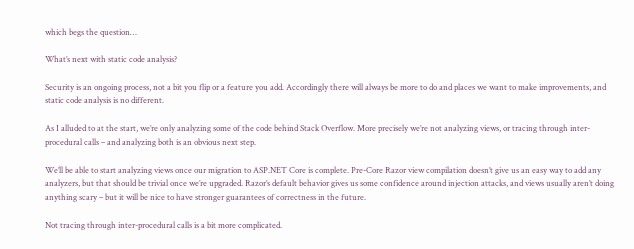which begs the question…

What’s next with static code analysis?

Security is an ongoing process, not a bit you flip or a feature you add. Accordingly there will always be more to do and places we want to make improvements, and static code analysis is no different.

As I alluded to at the start, we’re only analyzing some of the code behind Stack Overflow. More precisely we’re not analyzing views, or tracing through inter-procedural calls – and analyzing both is an obvious next step.

We’ll be able to start analyzing views once our migration to ASP.NET Core is complete. Pre-Core Razor view compilation doesn’t give us an easy way to add any analyzers, but that should be trivial once we’re upgraded. Razor’s default behavior gives us some confidence around injection attacks, and views usually aren’t doing anything scary – but it will be nice to have stronger guarantees of correctness in the future.

Not tracing through inter-procedural calls is a bit more complicated.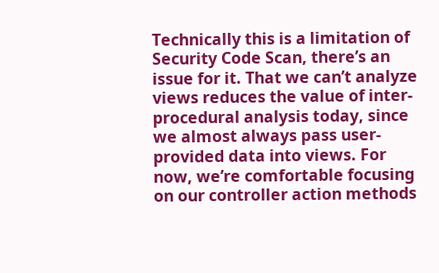Technically this is a limitation of Security Code Scan, there’s an issue for it. That we can’t analyze views reduces the value of inter-procedural analysis today, since we almost always pass user-provided data into views. For now, we’re comfortable focusing on our controller action methods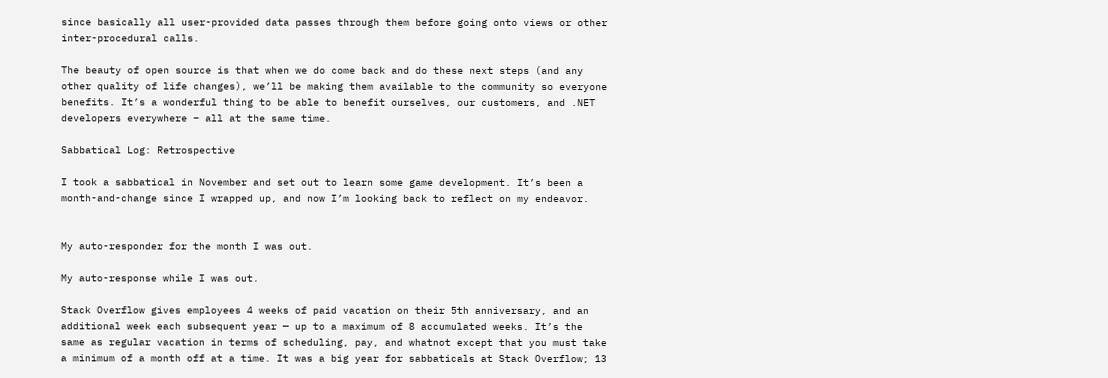since basically all user-provided data passes through them before going onto views or other inter-procedural calls.

The beauty of open source is that when we do come back and do these next steps (and any other quality of life changes), we’ll be making them available to the community so everyone benefits. It’s a wonderful thing to be able to benefit ourselves, our customers, and .NET developers everywhere – all at the same time.

Sabbatical Log: Retrospective

I took a sabbatical in November and set out to learn some game development. It’s been a month-and-change since I wrapped up, and now I’m looking back to reflect on my endeavor.


My auto-responder for the month I was out.

My auto-response while I was out.

Stack Overflow gives employees 4 weeks of paid vacation on their 5th anniversary, and an additional week each subsequent year — up to a maximum of 8 accumulated weeks. It’s the same as regular vacation in terms of scheduling, pay, and whatnot except that you must take a minimum of a month off at a time. It was a big year for sabbaticals at Stack Overflow; 13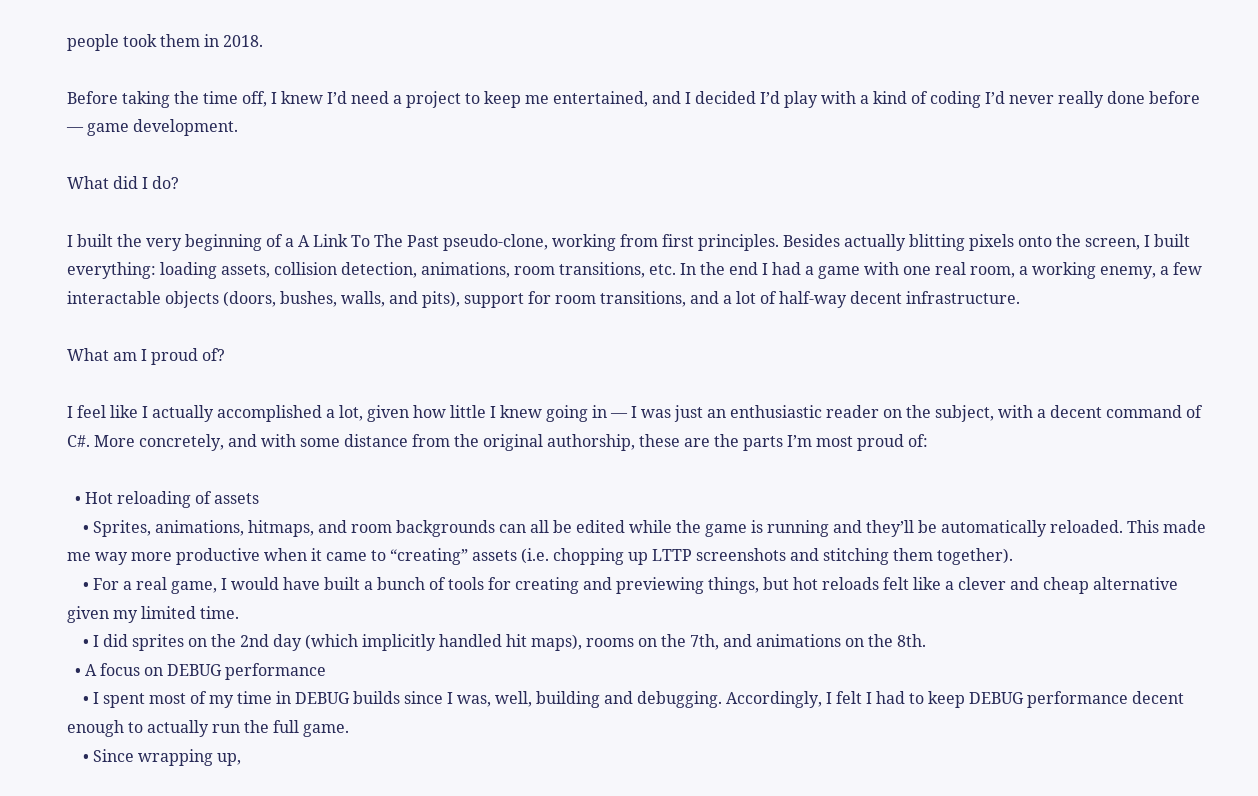people took them in 2018.

Before taking the time off, I knew I’d need a project to keep me entertained, and I decided I’d play with a kind of coding I’d never really done before — game development.

What did I do?

I built the very beginning of a A Link To The Past pseudo-clone, working from first principles. Besides actually blitting pixels onto the screen, I built everything: loading assets, collision detection, animations, room transitions, etc. In the end I had a game with one real room, a working enemy, a few interactable objects (doors, bushes, walls, and pits), support for room transitions, and a lot of half-way decent infrastructure.

What am I proud of?

I feel like I actually accomplished a lot, given how little I knew going in — I was just an enthusiastic reader on the subject, with a decent command of C#. More concretely, and with some distance from the original authorship, these are the parts I’m most proud of:

  • Hot reloading of assets
    • Sprites, animations, hitmaps, and room backgrounds can all be edited while the game is running and they’ll be automatically reloaded. This made me way more productive when it came to “creating” assets (i.e. chopping up LTTP screenshots and stitching them together).
    • For a real game, I would have built a bunch of tools for creating and previewing things, but hot reloads felt like a clever and cheap alternative given my limited time.
    • I did sprites on the 2nd day (which implicitly handled hit maps), rooms on the 7th, and animations on the 8th.
  • A focus on DEBUG performance
    • I spent most of my time in DEBUG builds since I was, well, building and debugging. Accordingly, I felt I had to keep DEBUG performance decent enough to actually run the full game.
    • Since wrapping up,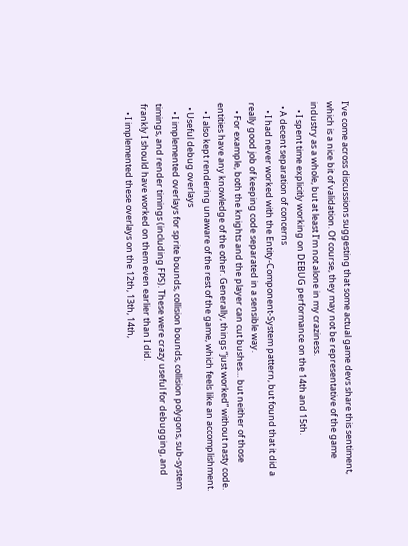I’ve come across discussions suggesting that some actual game devs share this sentiment, which is a nice bit of validation. Of course, they may not be representative of the game industry as a whole, but at least I’m not alone in my craziness.
    • I spent time explicitly working on DEBUG performance on the 14th and 15th.
  • A decent separation of concerns
    • I had never worked with the Entity-Component-System pattern, but found that it did a really good job of keeping code separated in a sensible way.
    • For example, both the knights and the player can cut bushes… but neither of those entities have any knowledge of the other. Generally, things “just worked” without nasty code.
    • I also kept rendering unaware of the rest of the game, which feels like an accomplishment.
  • Useful debug overlays
    • I implemented overlays for sprite bounds, collision bounds, collision polygons, sub-system timings, and render timings (including FPS). These were crazy useful for debugging, and frankly I should have worked on them even earlier than I did.
    • I implemented these overlays on the 12th, 13th, 14th,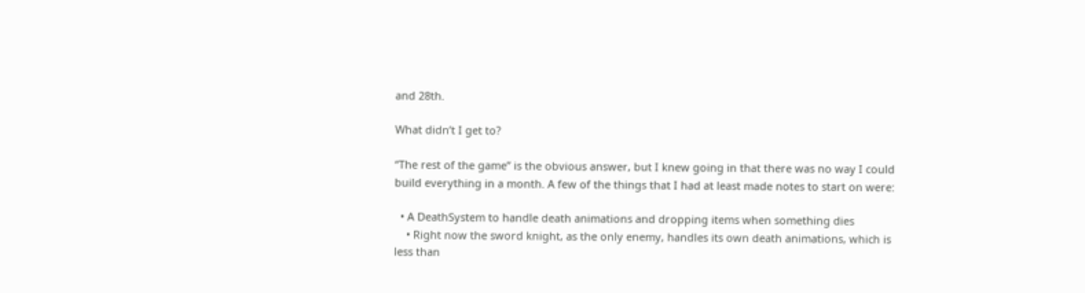and 28th.

What didn’t I get to?

“The rest of the game” is the obvious answer, but I knew going in that there was no way I could build everything in a month. A few of the things that I had at least made notes to start on were:

  • A DeathSystem to handle death animations and dropping items when something dies
    • Right now the sword knight, as the only enemy, handles its own death animations, which is less than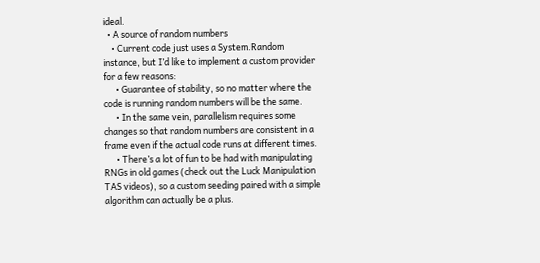ideal.
  • A source of random numbers
    • Current code just uses a System.Random instance, but I’d like to implement a custom provider for a few reasons:
      • Guarantee of stability, so no matter where the code is running random numbers will be the same.
      • In the same vein, parallelism requires some changes so that random numbers are consistent in a frame even if the actual code runs at different times.
      • There’s a lot of fun to be had with manipulating RNGs in old games (check out the Luck Manipulation TAS videos), so a custom seeding paired with a simple algorithm can actually be a plus.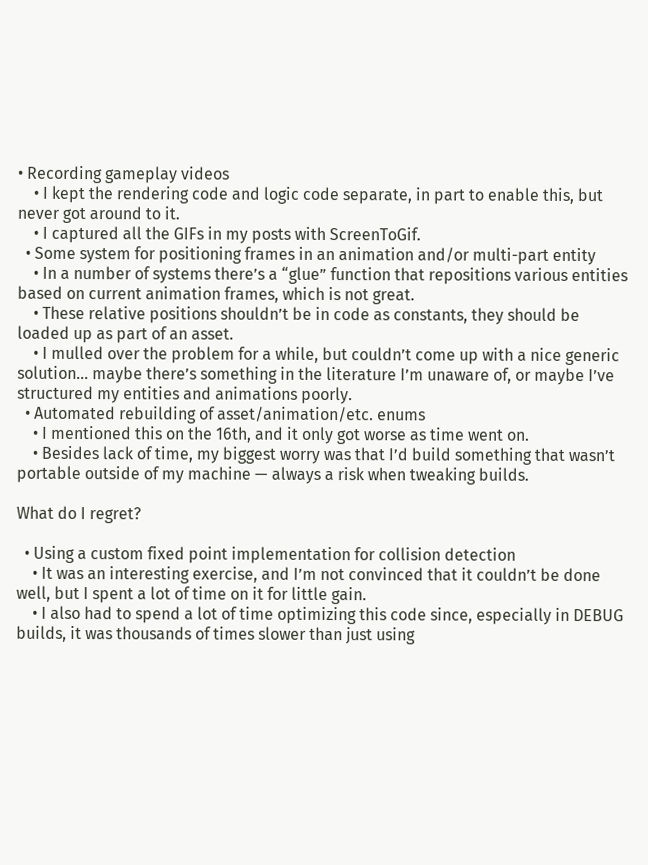• Recording gameplay videos
    • I kept the rendering code and logic code separate, in part to enable this, but never got around to it.
    • I captured all the GIFs in my posts with ScreenToGif.
  • Some system for positioning frames in an animation and/or multi-part entity
    • In a number of systems there’s a “glue” function that repositions various entities based on current animation frames, which is not great.
    • These relative positions shouldn’t be in code as constants, they should be loaded up as part of an asset.
    • I mulled over the problem for a while, but couldn’t come up with a nice generic solution… maybe there’s something in the literature I’m unaware of, or maybe I’ve structured my entities and animations poorly.
  • Automated rebuilding of asset/animation/etc. enums
    • I mentioned this on the 16th, and it only got worse as time went on.
    • Besides lack of time, my biggest worry was that I’d build something that wasn’t portable outside of my machine — always a risk when tweaking builds.

What do I regret?

  • Using a custom fixed point implementation for collision detection
    • It was an interesting exercise, and I’m not convinced that it couldn’t be done well, but I spent a lot of time on it for little gain.
    • I also had to spend a lot of time optimizing this code since, especially in DEBUG builds, it was thousands of times slower than just using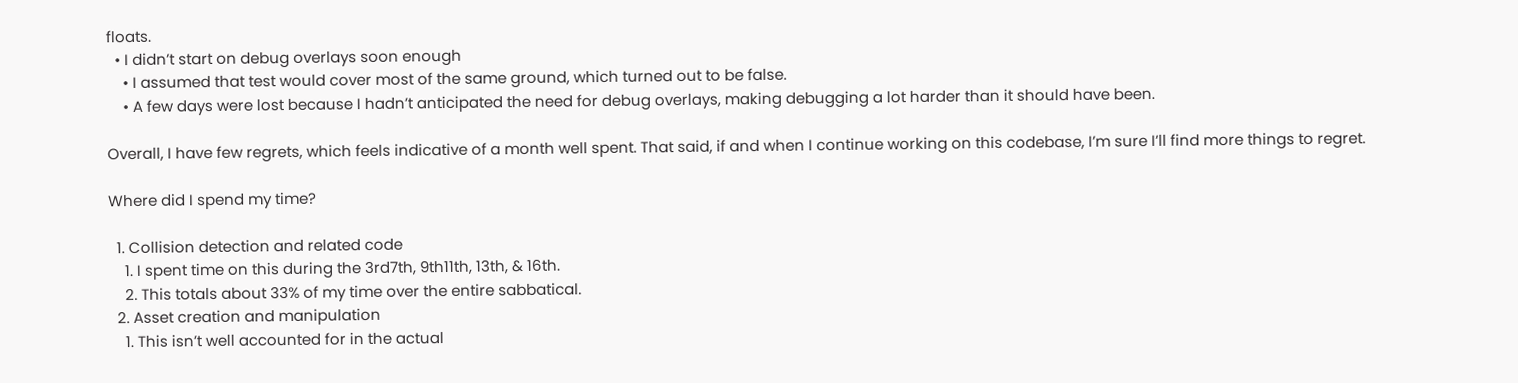floats.
  • I didn’t start on debug overlays soon enough
    • I assumed that test would cover most of the same ground, which turned out to be false.
    • A few days were lost because I hadn’t anticipated the need for debug overlays, making debugging a lot harder than it should have been.

Overall, I have few regrets, which feels indicative of a month well spent. That said, if and when I continue working on this codebase, I’m sure I’ll find more things to regret.

Where did I spend my time?

  1. Collision detection and related code
    1. I spent time on this during the 3rd7th, 9th11th, 13th, & 16th.
    2. This totals about 33% of my time over the entire sabbatical.
  2. Asset creation and manipulation
    1. This isn’t well accounted for in the actual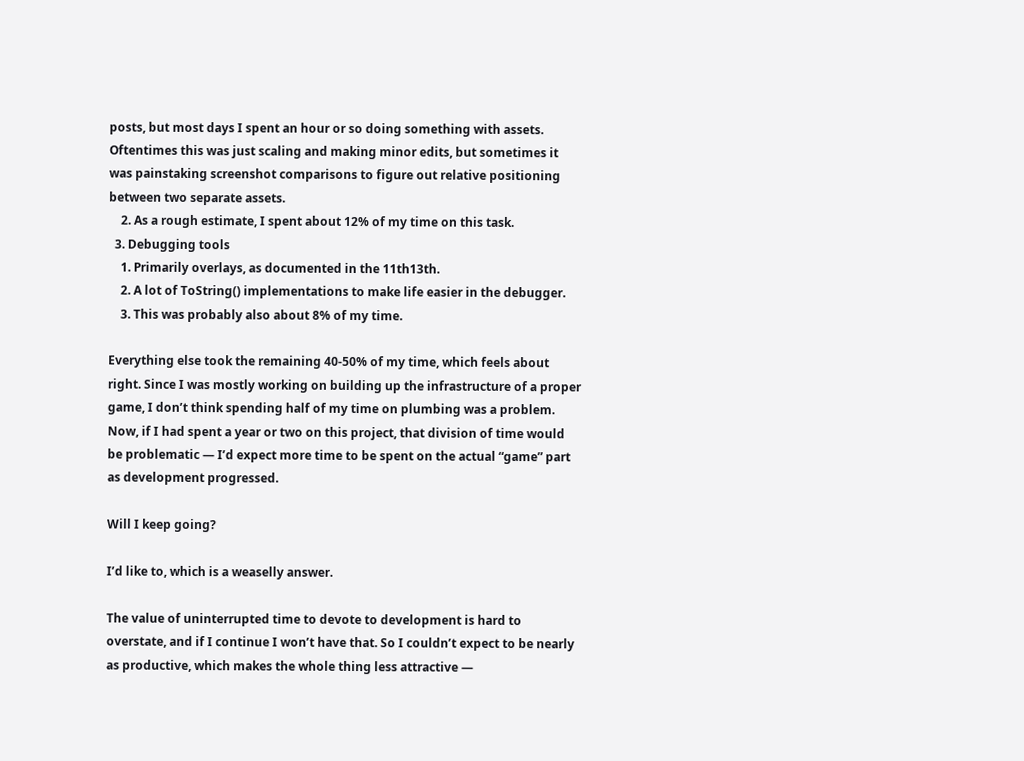posts, but most days I spent an hour or so doing something with assets. Oftentimes this was just scaling and making minor edits, but sometimes it was painstaking screenshot comparisons to figure out relative positioning between two separate assets.
    2. As a rough estimate, I spent about 12% of my time on this task.
  3. Debugging tools
    1. Primarily overlays, as documented in the 11th13th.
    2. A lot of ToString() implementations to make life easier in the debugger.
    3. This was probably also about 8% of my time.

Everything else took the remaining 40-50% of my time, which feels about right. Since I was mostly working on building up the infrastructure of a proper game, I don’t think spending half of my time on plumbing was a problem. Now, if I had spent a year or two on this project, that division of time would be problematic — I’d expect more time to be spent on the actual “game” part as development progressed.

Will I keep going?

I’d like to, which is a weaselly answer.

The value of uninterrupted time to devote to development is hard to overstate, and if I continue I won’t have that. So I couldn’t expect to be nearly as productive, which makes the whole thing less attractive —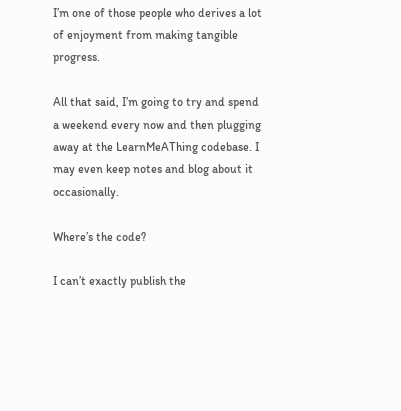I’m one of those people who derives a lot of enjoyment from making tangible progress.

All that said, I’m going to try and spend a weekend every now and then plugging away at the LearnMeAThing codebase. I may even keep notes and blog about it occasionally.

Where’s the code?

I can’t exactly publish the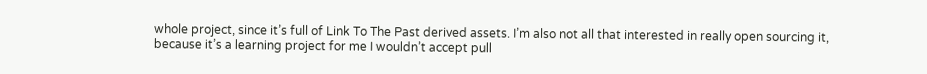whole project, since it’s full of Link To The Past derived assets. I’m also not all that interested in really open sourcing it, because it’s a learning project for me I wouldn’t accept pull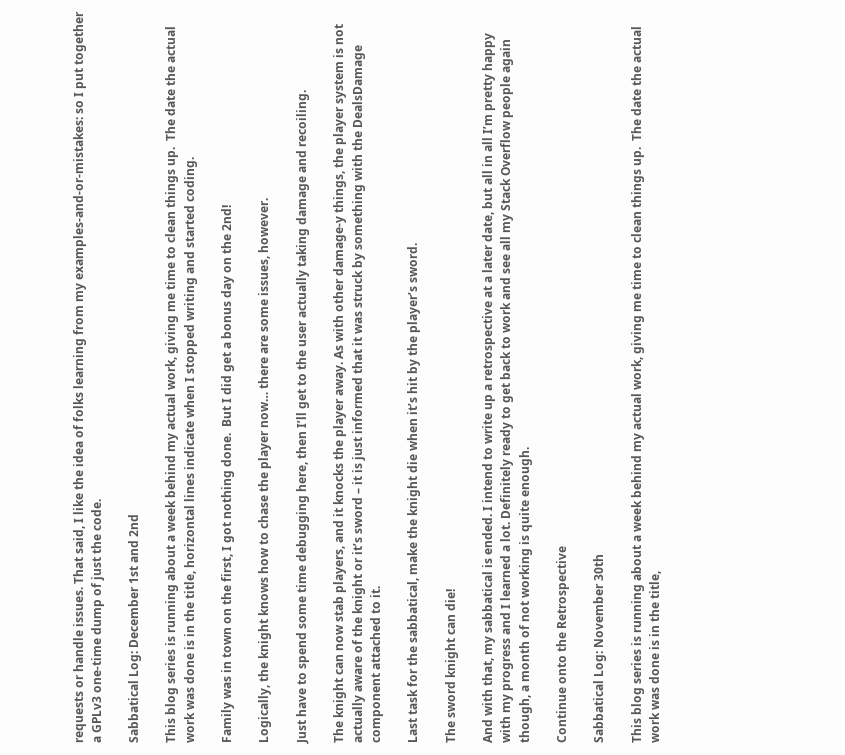requests or handle issues. That said, I like the idea of folks learning from my examples-and-or-mistakes: so I put together a GPLv3 one-time dump of just the code.

Sabbatical Log: December 1st and 2nd

This blog series is running about a week behind my actual work, giving me time to clean things up.  The date the actual work was done is in the title, horizontal lines indicate when I stopped writing and started coding.

Family was in town on the first, I got nothing done.  But I did get a bonus day on the 2nd!

Logically, the knight knows how to chase the player now… there are some issues, however.

Just have to spend some time debugging here, then I’ll get to the user actually taking damage and recoiling.

The knight can now stab players, and it knocks the player away. As with other damage-y things, the player system is not actually aware of the knight or it’s sword – it is just informed that it was struck by something with the DealsDamage component attached to it.

Last task for the sabbatical, make the knight die when it’s hit by the player’s sword.

The sword knight can die!

And with that, my sabbatical is ended. I intend to write up a retrospective at a later date, but all in all I’m pretty happy with my progress and I learned a lot. Definitely ready to get back to work and see all my Stack Overflow people again though, a month of not working is quite enough.

Continue onto the Retrospective

Sabbatical Log: November 30th

This blog series is running about a week behind my actual work, giving me time to clean things up.  The date the actual work was done is in the title,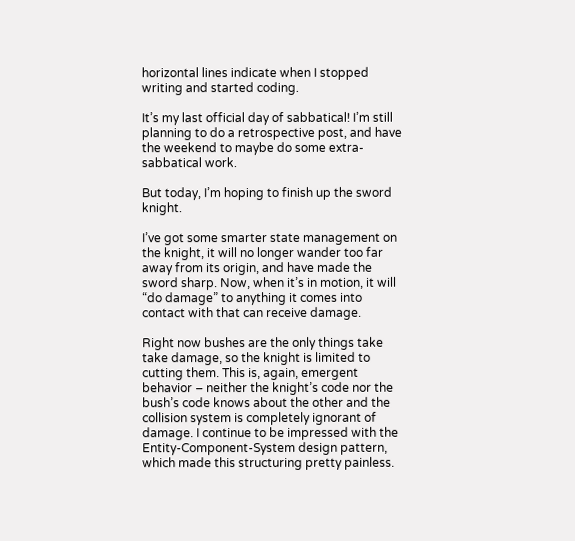horizontal lines indicate when I stopped writing and started coding.

It’s my last official day of sabbatical! I’m still planning to do a retrospective post, and have the weekend to maybe do some extra-sabbatical work.

But today, I’m hoping to finish up the sword knight.

I’ve got some smarter state management on the knight, it will no longer wander too far away from its origin, and have made the sword sharp. Now, when it’s in motion, it will “do damage” to anything it comes into contact with that can receive damage.

Right now bushes are the only things take take damage, so the knight is limited to cutting them. This is, again, emergent behavior – neither the knight’s code nor the bush’s code knows about the other and the collision system is completely ignorant of damage. I continue to be impressed with the Entity-Component-System design pattern, which made this structuring pretty painless.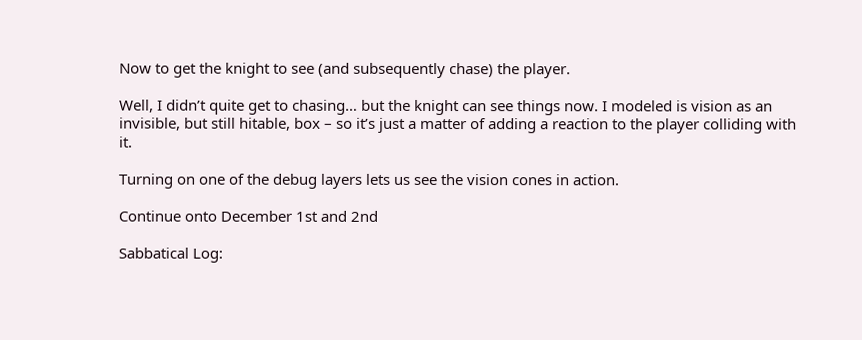Now to get the knight to see (and subsequently chase) the player.

Well, I didn’t quite get to chasing… but the knight can see things now. I modeled is vision as an invisible, but still hitable, box – so it’s just a matter of adding a reaction to the player colliding with it.

Turning on one of the debug layers lets us see the vision cones in action.

Continue onto December 1st and 2nd

Sabbatical Log: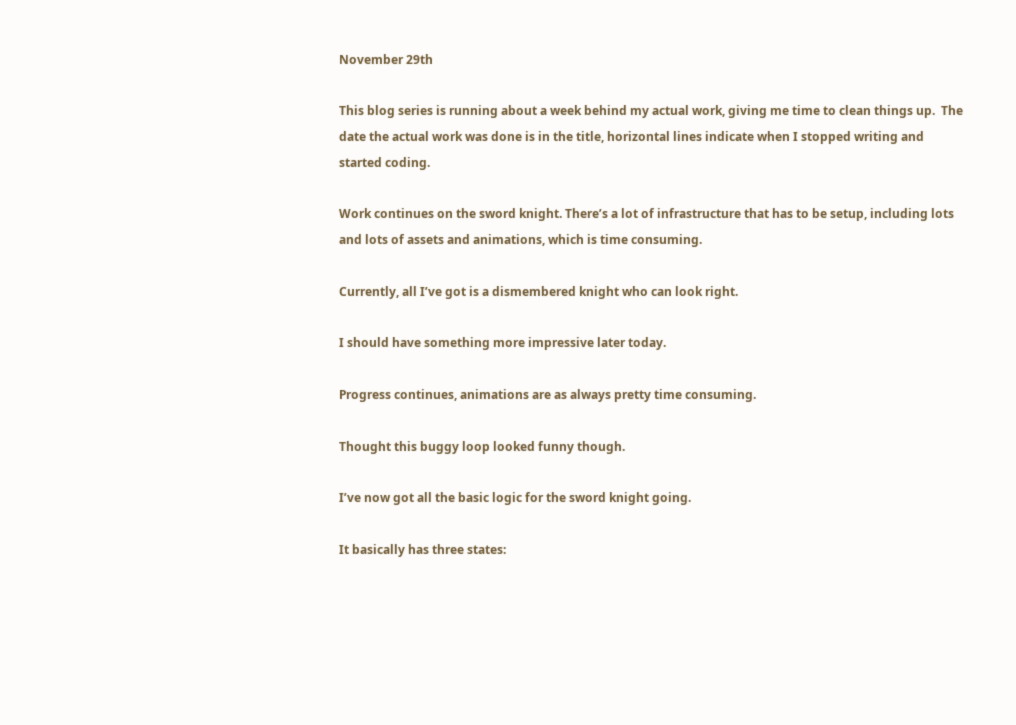November 29th

This blog series is running about a week behind my actual work, giving me time to clean things up.  The date the actual work was done is in the title, horizontal lines indicate when I stopped writing and started coding.

Work continues on the sword knight. There’s a lot of infrastructure that has to be setup, including lots and lots of assets and animations, which is time consuming.

Currently, all I’ve got is a dismembered knight who can look right.

I should have something more impressive later today.

Progress continues, animations are as always pretty time consuming.

Thought this buggy loop looked funny though.

I’ve now got all the basic logic for the sword knight going.

It basically has three states: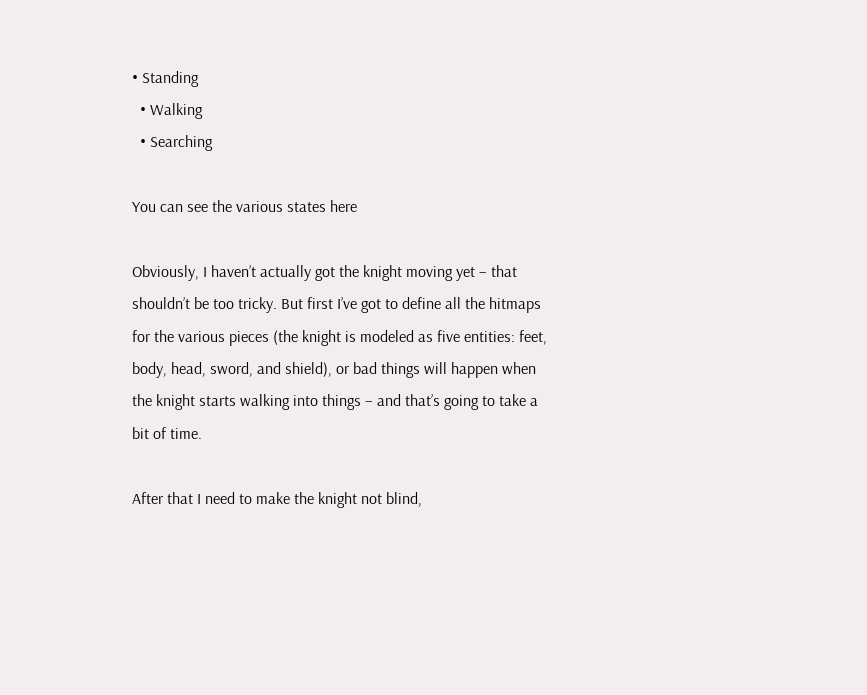• Standing
  • Walking
  • Searching

You can see the various states here

Obviously, I haven’t actually got the knight moving yet – that shouldn’t be too tricky. But first I’ve got to define all the hitmaps for the various pieces (the knight is modeled as five entities: feet, body, head, sword, and shield), or bad things will happen when the knight starts walking into things – and that’s going to take a bit of time.

After that I need to make the knight not blind,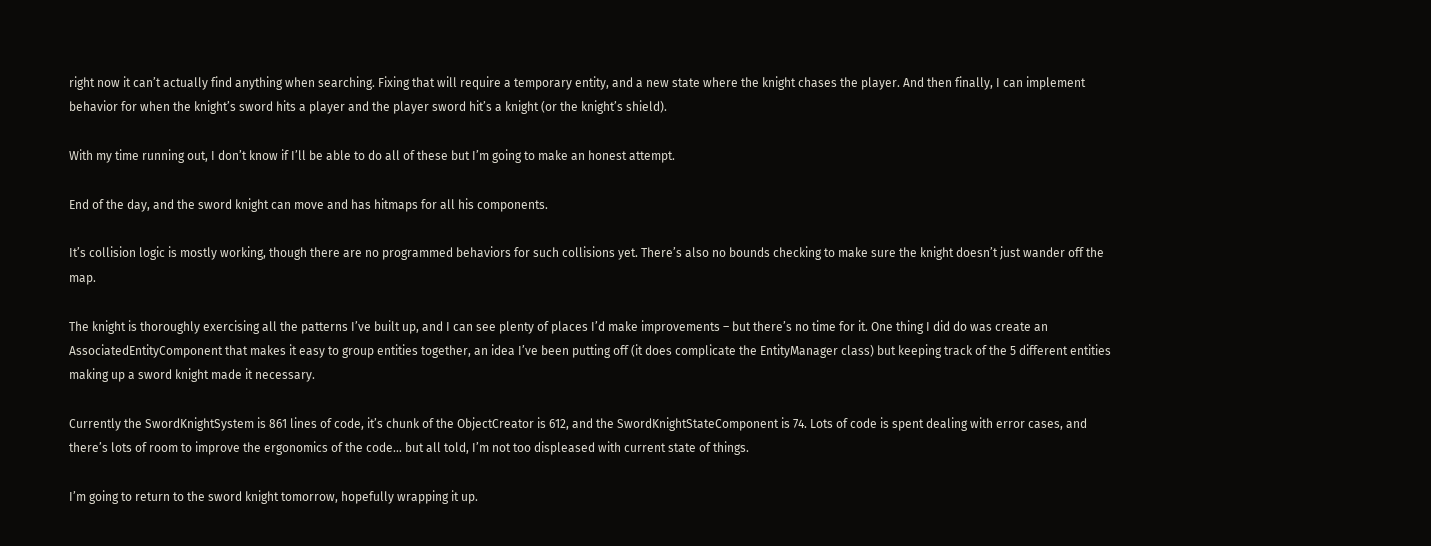right now it can’t actually find anything when searching. Fixing that will require a temporary entity, and a new state where the knight chases the player. And then finally, I can implement behavior for when the knight’s sword hits a player and the player sword hit’s a knight (or the knight’s shield).

With my time running out, I don’t know if I’ll be able to do all of these but I’m going to make an honest attempt.

End of the day, and the sword knight can move and has hitmaps for all his components.

It’s collision logic is mostly working, though there are no programmed behaviors for such collisions yet. There’s also no bounds checking to make sure the knight doesn’t just wander off the map.

The knight is thoroughly exercising all the patterns I’ve built up, and I can see plenty of places I’d make improvements – but there’s no time for it. One thing I did do was create an AssociatedEntityComponent that makes it easy to group entities together, an idea I’ve been putting off (it does complicate the EntityManager class) but keeping track of the 5 different entities making up a sword knight made it necessary.

Currently the SwordKnightSystem is 861 lines of code, it’s chunk of the ObjectCreator is 612, and the SwordKnightStateComponent is 74. Lots of code is spent dealing with error cases, and there’s lots of room to improve the ergonomics of the code… but all told, I’m not too displeased with current state of things.

I’m going to return to the sword knight tomorrow, hopefully wrapping it up.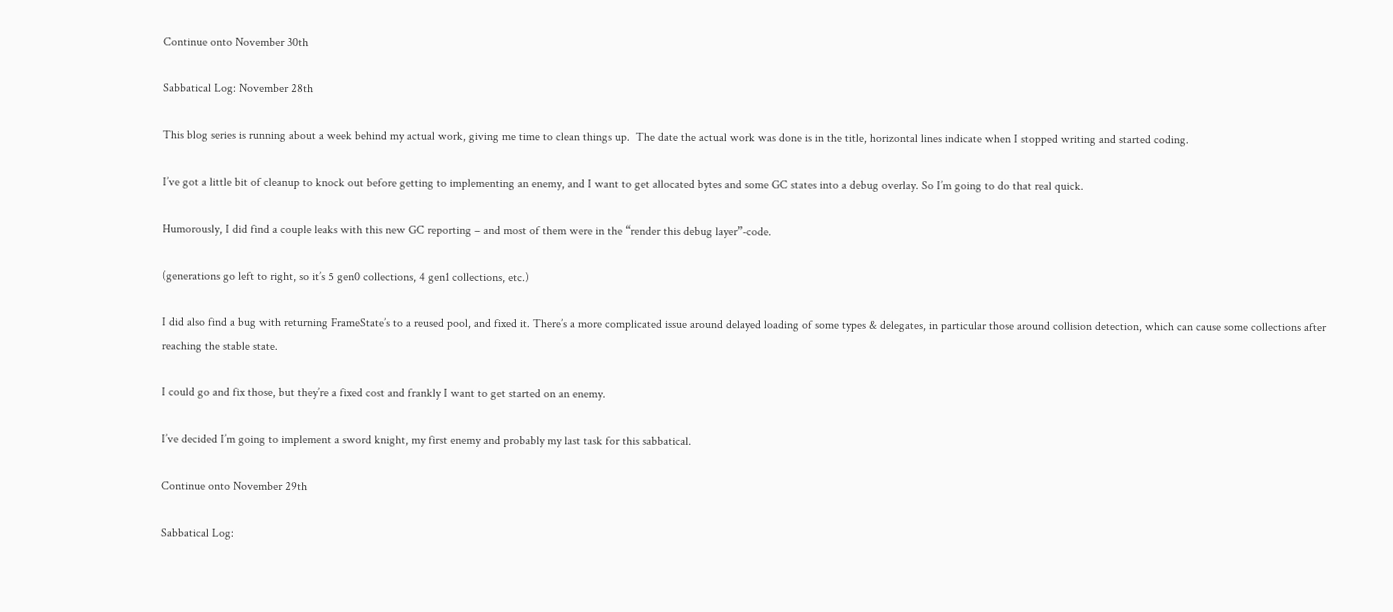Continue onto November 30th

Sabbatical Log: November 28th

This blog series is running about a week behind my actual work, giving me time to clean things up.  The date the actual work was done is in the title, horizontal lines indicate when I stopped writing and started coding.

I’ve got a little bit of cleanup to knock out before getting to implementing an enemy, and I want to get allocated bytes and some GC states into a debug overlay. So I’m going to do that real quick.

Humorously, I did find a couple leaks with this new GC reporting – and most of them were in the “render this debug layer”-code.

(generations go left to right, so it’s 5 gen0 collections, 4 gen1 collections, etc.)

I did also find a bug with returning FrameState’s to a reused pool, and fixed it. There’s a more complicated issue around delayed loading of some types & delegates, in particular those around collision detection, which can cause some collections after reaching the stable state.

I could go and fix those, but they’re a fixed cost and frankly I want to get started on an enemy.

I’ve decided I’m going to implement a sword knight, my first enemy and probably my last task for this sabbatical.

Continue onto November 29th

Sabbatical Log: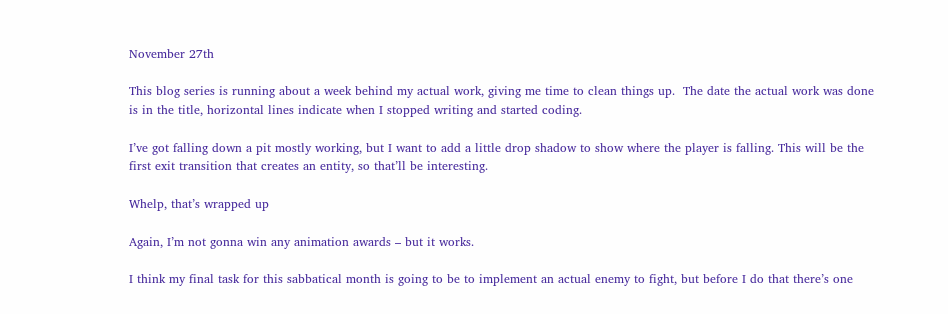November 27th

This blog series is running about a week behind my actual work, giving me time to clean things up.  The date the actual work was done is in the title, horizontal lines indicate when I stopped writing and started coding.

I’ve got falling down a pit mostly working, but I want to add a little drop shadow to show where the player is falling. This will be the first exit transition that creates an entity, so that’ll be interesting.

Whelp, that’s wrapped up

Again, I’m not gonna win any animation awards – but it works.

I think my final task for this sabbatical month is going to be to implement an actual enemy to fight, but before I do that there’s one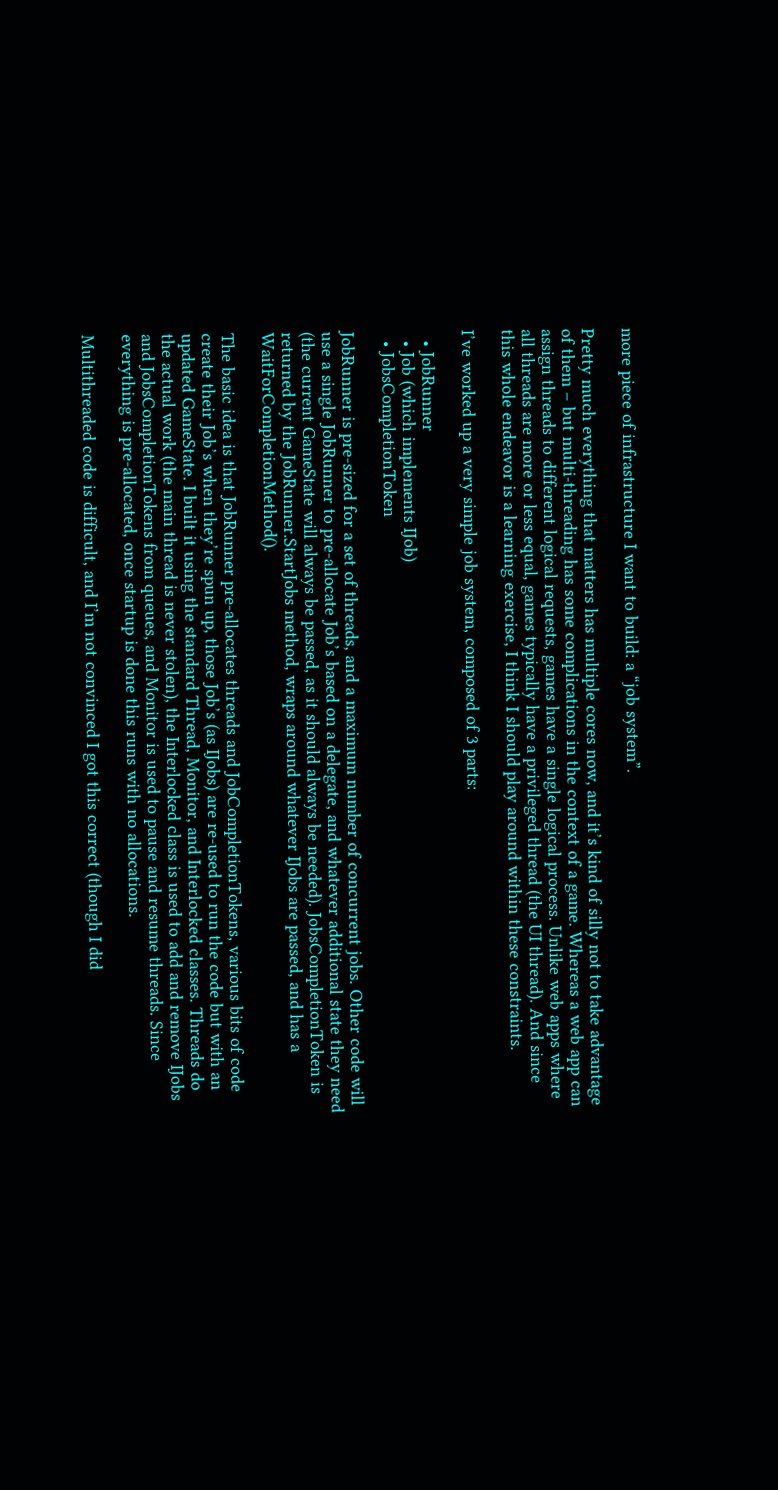more piece of infrastructure I want to build: a “job system”.

Pretty much everything that matters has multiple cores now, and it’s kind of silly not to take advantage of them – but multi-threading has some complications in the context of a game. Whereas a web app can assign threads to different logical requests, games have a single logical process. Unlike web apps where all threads are more or less equal, games typically have a privileged thread (the UI thread). And since this whole endeavor is a learning exercise, I think I should play around within these constraints.

I’ve worked up a very simple job system, composed of 3 parts:

  • JobRunner
  • Job (which implements IJob)
  • JobsCompletionToken

JobRunner is pre-sized for a set of threads, and a maximum number of concurrent jobs. Other code will use a single JobRunner to pre-allocate Job’s based on a delegate, and whatever additional state they need (the current GameState will always be passed, as it should always be needed). JobsCompletionToken is returned by the JobRunner.StartJobs method, wraps around whatever IJobs are passed, and has a WaitForCompletionMethod().

The basic idea is that JobRunner pre-allocates threads and JobCompletionTokens, various bits of code create their Job’s when they’re spun up, those Job’s (as IJobs) are re-used to run the code but with an updated GameState. I built it using the standard Thread, Monitor, and Interlocked classes. Threads do the actual work (the main thread is never stolen), the Interlocked class is used to add and remove IJobs and JobsCompletionTokens from queues, and Monitor is used to pause and resume threads. Since everything is pre-allocated, once startup is done this runs with no allocations.

Multithreaded code is difficult, and I’m not convinced I got this correct (though I did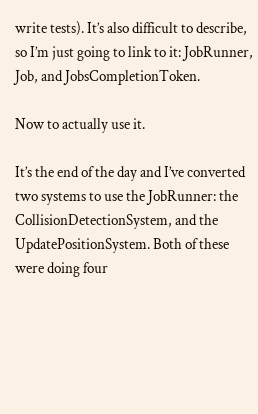write tests). It’s also difficult to describe, so I’m just going to link to it: JobRunner, Job, and JobsCompletionToken.

Now to actually use it.

It’s the end of the day and I’ve converted two systems to use the JobRunner: the CollisionDetectionSystem, and the UpdatePositionSystem. Both of these were doing four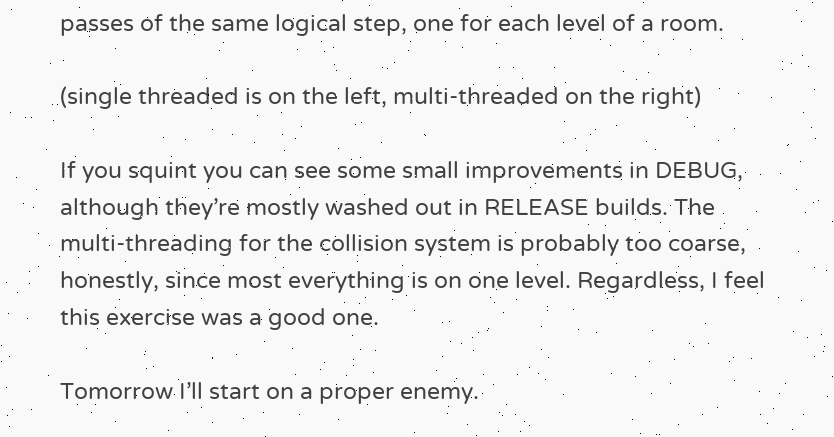passes of the same logical step, one for each level of a room.

(single threaded is on the left, multi-threaded on the right)

If you squint you can see some small improvements in DEBUG, although they’re mostly washed out in RELEASE builds. The multi-threading for the collision system is probably too coarse, honestly, since most everything is on one level. Regardless, I feel this exercise was a good one.

Tomorrow I’ll start on a proper enemy.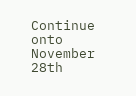Continue onto November 28th